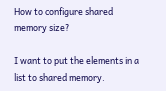How to configure shared memory size?

I want to put the elements in a list to shared memory.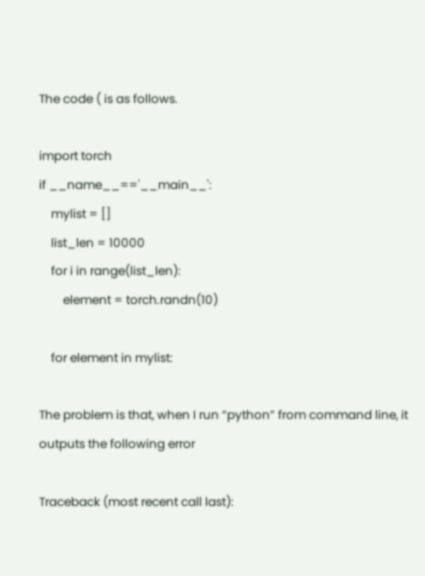The code ( is as follows.

import torch
if __name__=='__main__':
    mylist = []
    list_len = 10000
    for i in range(list_len):
        element = torch.randn(10)

    for element in mylist:

The problem is that, when I run “python” from command line, it outputs the following error

Traceback (most recent call last):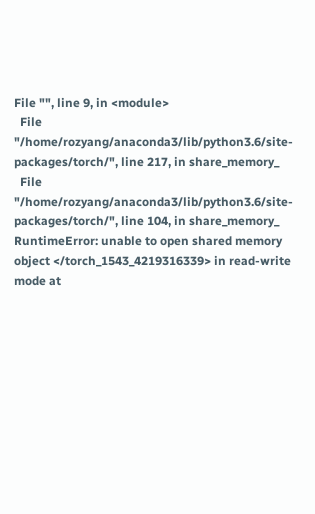File "", line 9, in <module>
  File "/home/rozyang/anaconda3/lib/python3.6/site-packages/torch/", line 217, in share_memory_
  File "/home/rozyang/anaconda3/lib/python3.6/site-packages/torch/", line 104, in share_memory_
RuntimeError: unable to open shared memory object </torch_1543_4219316339> in read-write mode at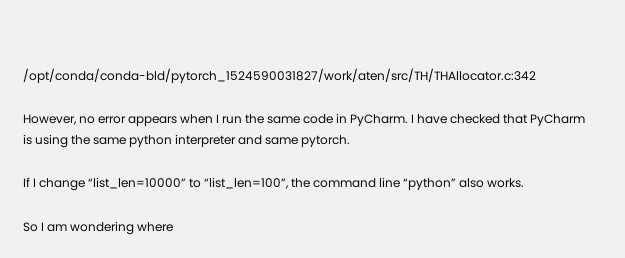/opt/conda/conda-bld/pytorch_1524590031827/work/aten/src/TH/THAllocator.c:342

However, no error appears when I run the same code in PyCharm. I have checked that PyCharm is using the same python interpreter and same pytorch.

If I change “list_len=10000” to “list_len=100”, the command line “python” also works.

So I am wondering where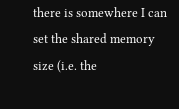there is somewhere I can set the shared memory size (i.e. the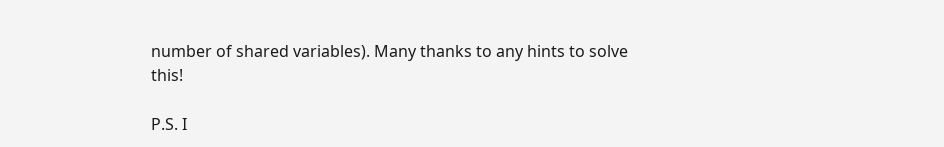number of shared variables). Many thanks to any hints to solve this!

P.S. I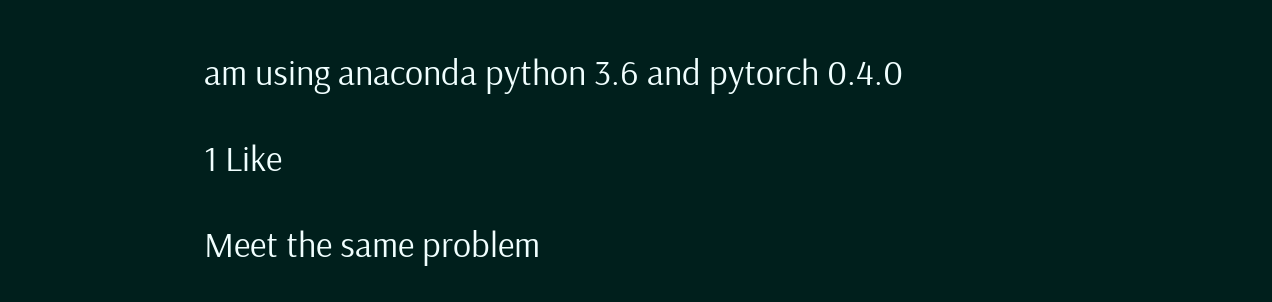am using anaconda python 3.6 and pytorch 0.4.0

1 Like

Meet the same problem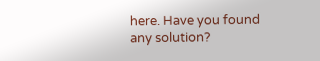here. Have you found any solution?